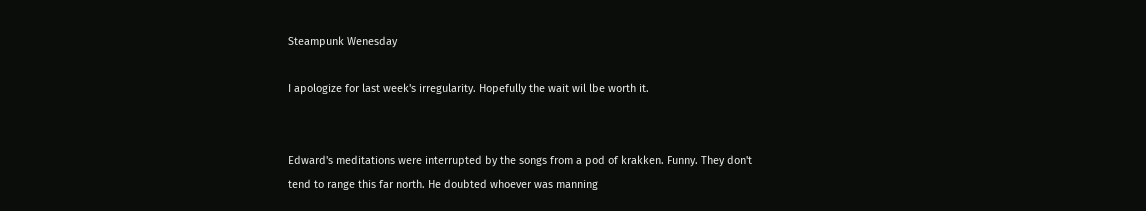Steampunk Wenesday

I apologize for last week's irregularity. Hopefully the wait wil lbe worth it.


Edward's meditations were interrupted by the songs from a pod of krakken. Funny. They don't tend to range this far north. He doubted whoever was manning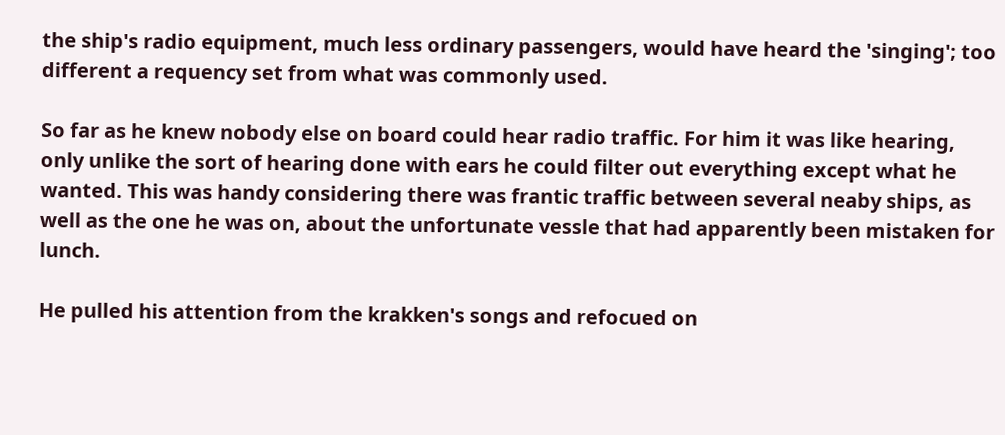the ship's radio equipment, much less ordinary passengers, would have heard the 'singing'; too different a requency set from what was commonly used.

So far as he knew nobody else on board could hear radio traffic. For him it was like hearing, only unlike the sort of hearing done with ears he could filter out everything except what he wanted. This was handy considering there was frantic traffic between several neaby ships, as well as the one he was on, about the unfortunate vessle that had apparently been mistaken for lunch.

He pulled his attention from the krakken's songs and refocued on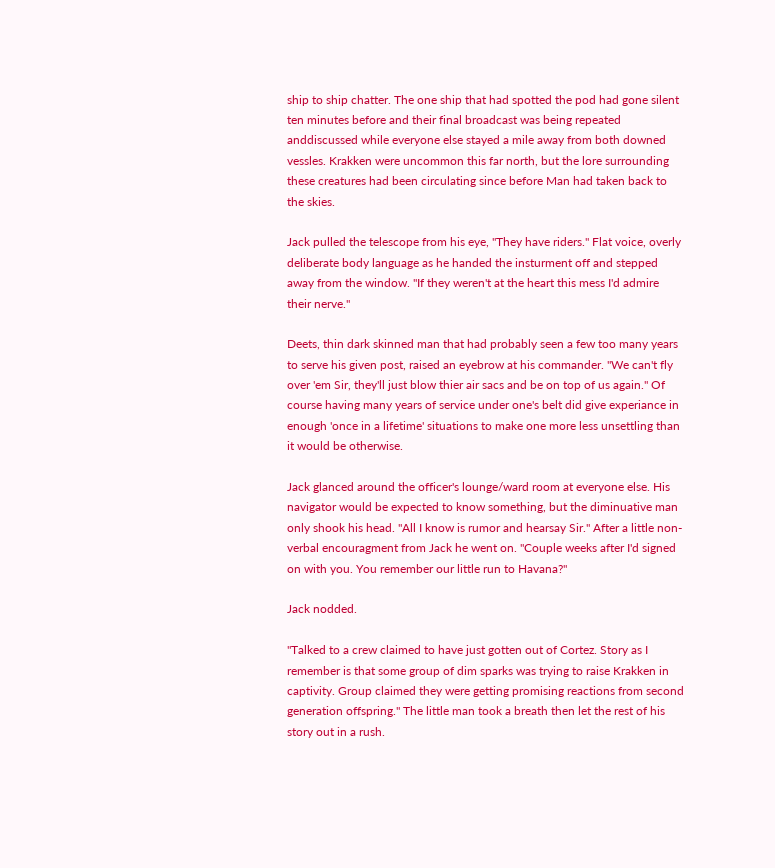ship to ship chatter. The one ship that had spotted the pod had gone silent ten minutes before and their final broadcast was being repeated anddiscussed while everyone else stayed a mile away from both downed vessles. Krakken were uncommon this far north, but the lore surrounding these creatures had been circulating since before Man had taken back to the skies.

Jack pulled the telescope from his eye, "They have riders." Flat voice, overly deliberate body language as he handed the insturment off and stepped away from the window. "If they weren't at the heart this mess I'd admire their nerve."

Deets, thin dark skinned man that had probably seen a few too many years to serve his given post, raised an eyebrow at his commander. "We can't fly over 'em Sir, they'll just blow thier air sacs and be on top of us again." Of course having many years of service under one's belt did give experiance in enough 'once in a lifetime' situations to make one more less unsettling than it would be otherwise.

Jack glanced around the officer's lounge/ward room at everyone else. His navigator would be expected to know something, but the diminuative man only shook his head. "All I know is rumor and hearsay Sir." After a little non-verbal encouragment from Jack he went on. "Couple weeks after I'd signed on with you. You remember our little run to Havana?"

Jack nodded.

"Talked to a crew claimed to have just gotten out of Cortez. Story as I remember is that some group of dim sparks was trying to raise Krakken in captivity. Group claimed they were getting promising reactions from second generation offspring." The little man took a breath then let the rest of his story out in a rush.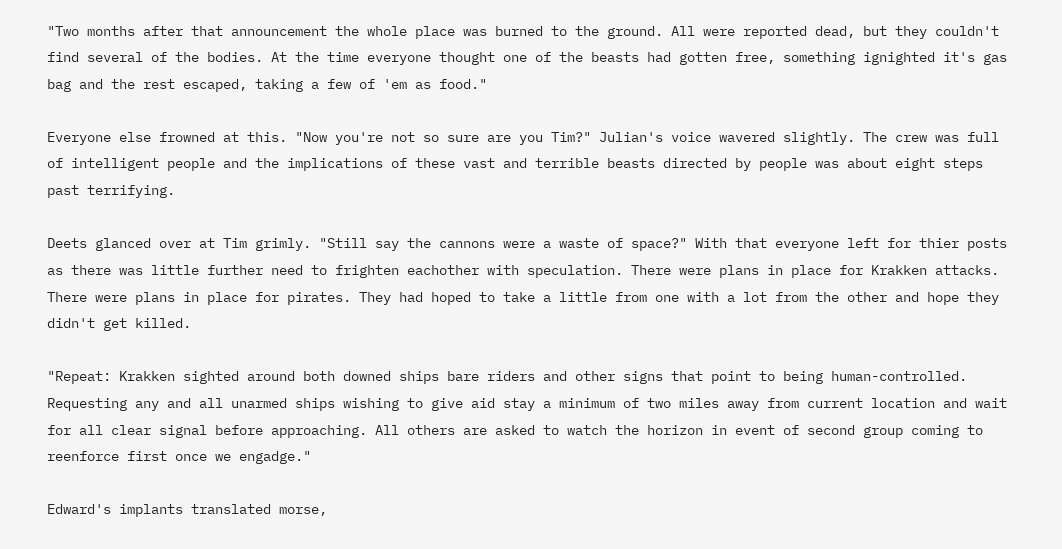"Two months after that announcement the whole place was burned to the ground. All were reported dead, but they couldn't find several of the bodies. At the time everyone thought one of the beasts had gotten free, something ignighted it's gas bag and the rest escaped, taking a few of 'em as food."

Everyone else frowned at this. "Now you're not so sure are you Tim?" Julian's voice wavered slightly. The crew was full of intelligent people and the implications of these vast and terrible beasts directed by people was about eight steps past terrifying.

Deets glanced over at Tim grimly. "Still say the cannons were a waste of space?" With that everyone left for thier posts as there was little further need to frighten eachother with speculation. There were plans in place for Krakken attacks. There were plans in place for pirates. They had hoped to take a little from one with a lot from the other and hope they didn't get killed.

"Repeat: Krakken sighted around both downed ships bare riders and other signs that point to being human-controlled. Requesting any and all unarmed ships wishing to give aid stay a minimum of two miles away from current location and wait for all clear signal before approaching. All others are asked to watch the horizon in event of second group coming to reenforce first once we engadge."

Edward's implants translated morse,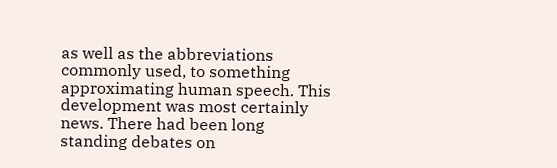as well as the abbreviations commonly used, to something approximating human speech. This development was most certainly news. There had been long standing debates on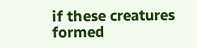if these creatures formed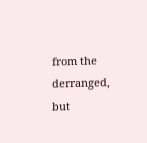from the derranged, but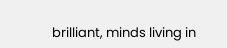brilliant, minds living in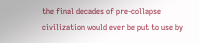the final decades of pre-collapse civilization would ever be put to use by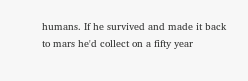humans. If he survived and made it back to mars he'd collect on a fifty year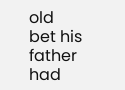old bet his father had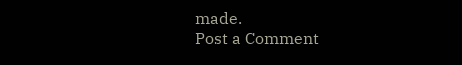made.
Post a Comment